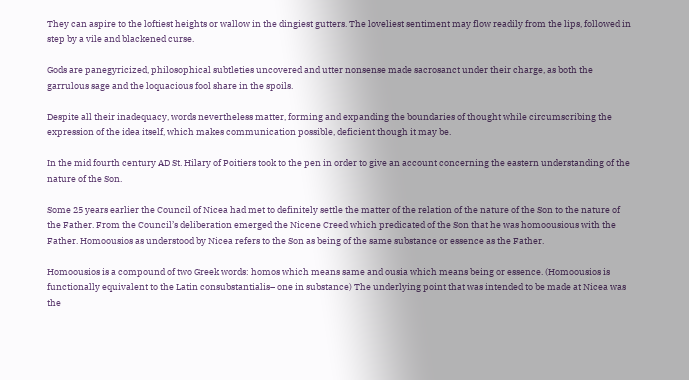They can aspire to the loftiest heights or wallow in the dingiest gutters. The loveliest sentiment may flow readily from the lips, followed in step by a vile and blackened curse.

Gods are panegyricized, philosophical subtleties uncovered and utter nonsense made sacrosanct under their charge, as both the garrulous sage and the loquacious fool share in the spoils.

Despite all their inadequacy, words nevertheless matter, forming and expanding the boundaries of thought while circumscribing the expression of the idea itself, which makes communication possible, deficient though it may be.

In the mid fourth century AD St. Hilary of Poitiers took to the pen in order to give an account concerning the eastern understanding of the nature of the Son.

Some 25 years earlier the Council of Nicea had met to definitely settle the matter of the relation of the nature of the Son to the nature of the Father. From the Council’s deliberation emerged the Nicene Creed which predicated of the Son that he was homoousious with the Father. Homoousios as understood by Nicea refers to the Son as being of the same substance or essence as the Father.

Homoousios is a compound of two Greek words: homos which means same and ousia which means being or essence. (Homoousios is functionally equivalent to the Latin consubstantialis– one in substance) The underlying point that was intended to be made at Nicea was the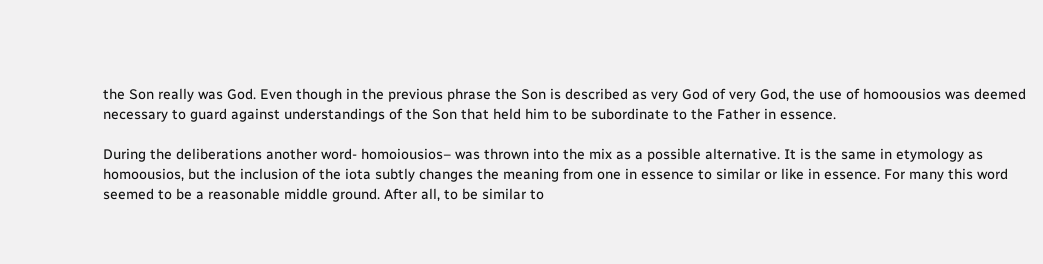the Son really was God. Even though in the previous phrase the Son is described as very God of very God, the use of homoousios was deemed necessary to guard against understandings of the Son that held him to be subordinate to the Father in essence.

During the deliberations another word- homoiousios– was thrown into the mix as a possible alternative. It is the same in etymology as homoousios, but the inclusion of the iota subtly changes the meaning from one in essence to similar or like in essence. For many this word seemed to be a reasonable middle ground. After all, to be similar to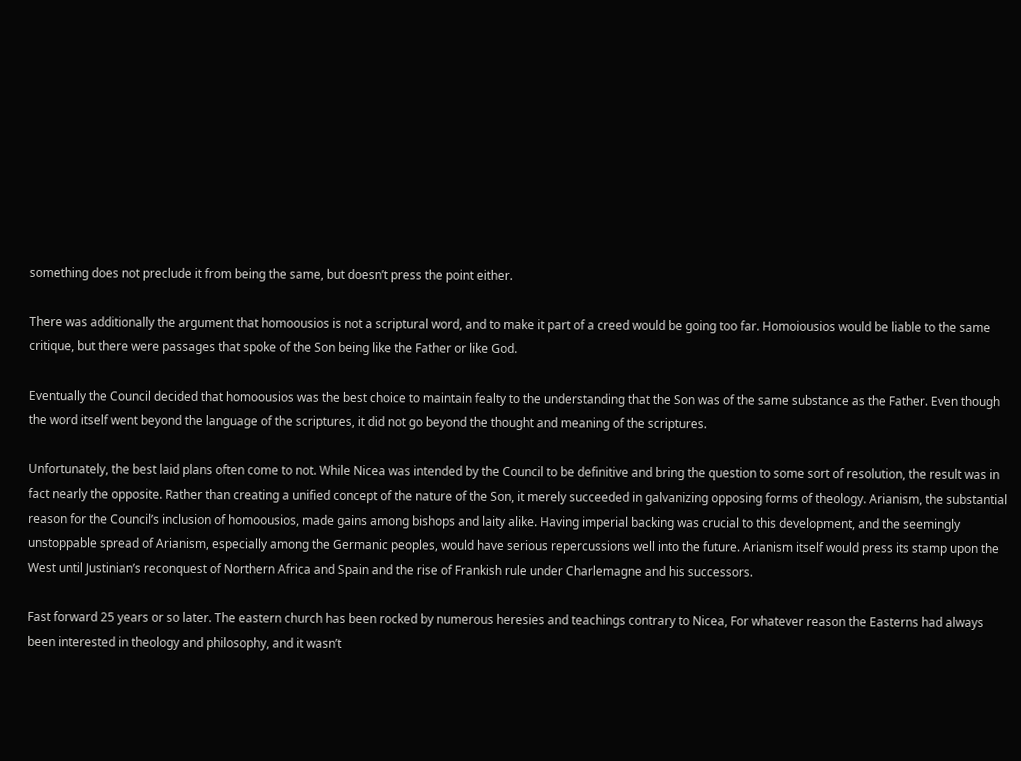something does not preclude it from being the same, but doesn’t press the point either.

There was additionally the argument that homoousios is not a scriptural word, and to make it part of a creed would be going too far. Homoiousios would be liable to the same critique, but there were passages that spoke of the Son being like the Father or like God.

Eventually the Council decided that homoousios was the best choice to maintain fealty to the understanding that the Son was of the same substance as the Father. Even though the word itself went beyond the language of the scriptures, it did not go beyond the thought and meaning of the scriptures.

Unfortunately, the best laid plans often come to not. While Nicea was intended by the Council to be definitive and bring the question to some sort of resolution, the result was in fact nearly the opposite. Rather than creating a unified concept of the nature of the Son, it merely succeeded in galvanizing opposing forms of theology. Arianism, the substantial reason for the Council’s inclusion of homoousios, made gains among bishops and laity alike. Having imperial backing was crucial to this development, and the seemingly unstoppable spread of Arianism, especially among the Germanic peoples, would have serious repercussions well into the future. Arianism itself would press its stamp upon the West until Justinian’s reconquest of Northern Africa and Spain and the rise of Frankish rule under Charlemagne and his successors.

Fast forward 25 years or so later. The eastern church has been rocked by numerous heresies and teachings contrary to Nicea, For whatever reason the Easterns had always been interested in theology and philosophy, and it wasn’t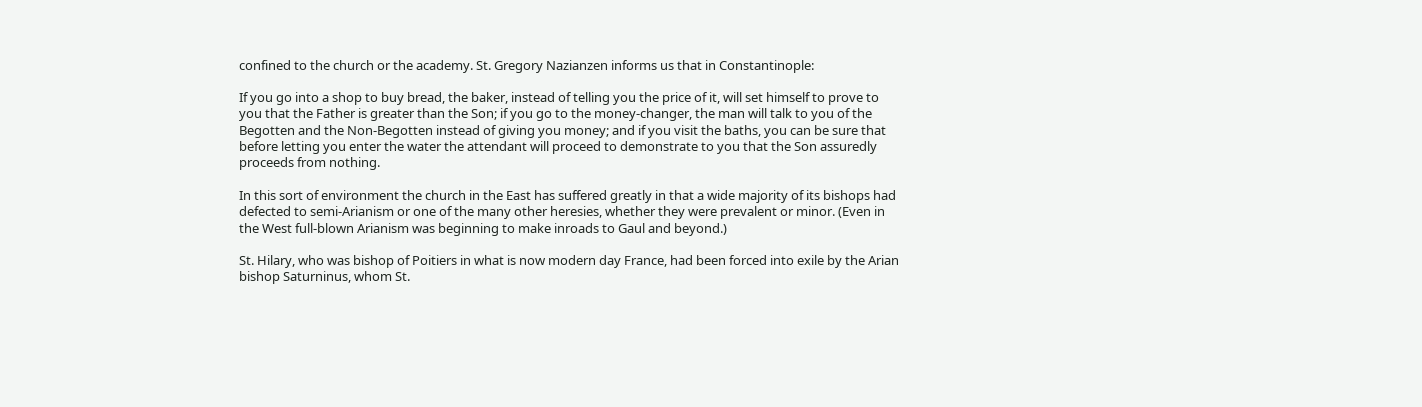confined to the church or the academy. St. Gregory Nazianzen informs us that in Constantinople:

If you go into a shop to buy bread, the baker, instead of telling you the price of it, will set himself to prove to you that the Father is greater than the Son; if you go to the money-changer, the man will talk to you of the Begotten and the Non-Begotten instead of giving you money; and if you visit the baths, you can be sure that before letting you enter the water the attendant will proceed to demonstrate to you that the Son assuredly proceeds from nothing.

In this sort of environment the church in the East has suffered greatly in that a wide majority of its bishops had defected to semi-Arianism or one of the many other heresies, whether they were prevalent or minor. (Even in the West full-blown Arianism was beginning to make inroads to Gaul and beyond.)

St. Hilary, who was bishop of Poitiers in what is now modern day France, had been forced into exile by the Arian bishop Saturninus, whom St.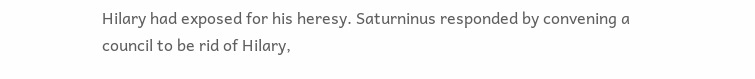Hilary had exposed for his heresy. Saturninus responded by convening a council to be rid of Hilary,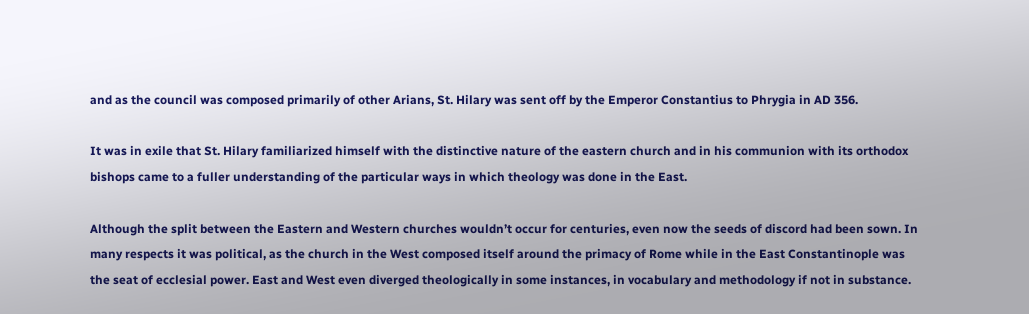and as the council was composed primarily of other Arians, St. Hilary was sent off by the Emperor Constantius to Phrygia in AD 356.

It was in exile that St. Hilary familiarized himself with the distinctive nature of the eastern church and in his communion with its orthodox bishops came to a fuller understanding of the particular ways in which theology was done in the East.

Although the split between the Eastern and Western churches wouldn’t occur for centuries, even now the seeds of discord had been sown. In many respects it was political, as the church in the West composed itself around the primacy of Rome while in the East Constantinople was the seat of ecclesial power. East and West even diverged theologically in some instances, in vocabulary and methodology if not in substance.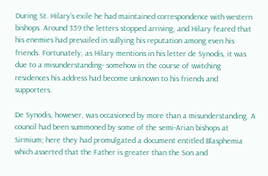During St. Hilary’s exile he had maintained correspondence with western bishops. Around 359 the letters stopped arriving, and Hilary feared that his enemies had prevailed in sullying his reputation among even his friends. Fortunately, as Hilary mentions in his letter de Synodis, it was due to a misunderstanding- somehow in the course of switching residences his address had become unknown to his friends and supporters.

De Synodis, however, was occasioned by more than a misunderstanding. A council had been summoned by some of the semi-Arian bishops at Sirmium; here they had promulgated a document entitled Blasphemia which asserted that the Father is greater than the Son and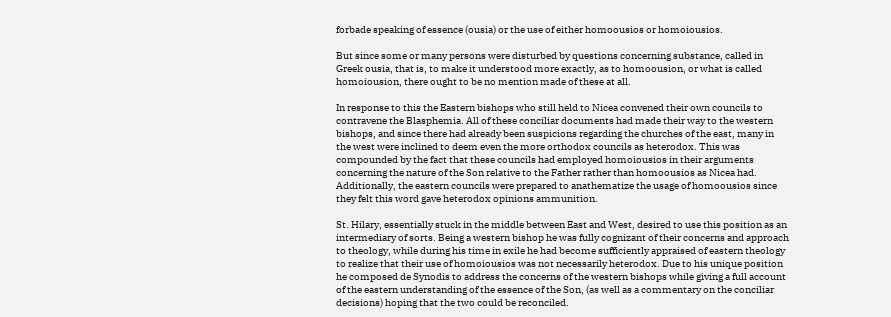forbade speaking of essence (ousia) or the use of either homoousios or homoiousios.

But since some or many persons were disturbed by questions concerning substance, called in Greek ousia, that is, to make it understood more exactly, as to homoousion, or what is called homoiousion, there ought to be no mention made of these at all.

In response to this the Eastern bishops who still held to Nicea convened their own councils to contravene the Blasphemia. All of these conciliar documents had made their way to the western bishops, and since there had already been suspicions regarding the churches of the east, many in the west were inclined to deem even the more orthodox councils as heterodox. This was compounded by the fact that these councils had employed homoiousios in their arguments concerning the nature of the Son relative to the Father rather than homoousios as Nicea had. Additionally, the eastern councils were prepared to anathematize the usage of homoousios since they felt this word gave heterodox opinions ammunition.

St. Hilary, essentially stuck in the middle between East and West, desired to use this position as an intermediary of sorts. Being a western bishop he was fully cognizant of their concerns and approach to theology, while during his time in exile he had become sufficiently appraised of eastern theology to realize that their use of homoiousios was not necessarily heterodox. Due to his unique position he composed de Synodis to address the concerns of the western bishops while giving a full account of the eastern understanding of the essence of the Son, (as well as a commentary on the conciliar decisions) hoping that the two could be reconciled.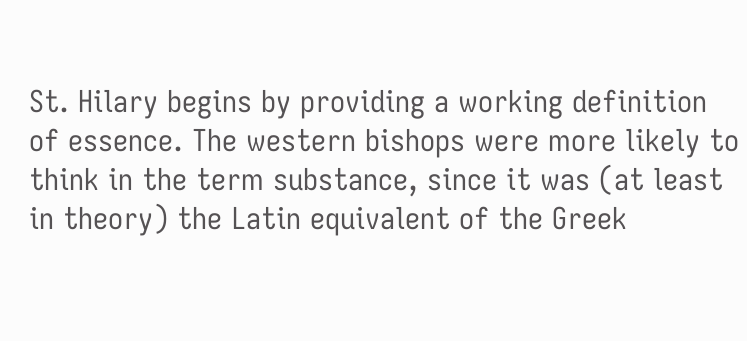St. Hilary begins by providing a working definition of essence. The western bishops were more likely to think in the term substance, since it was (at least in theory) the Latin equivalent of the Greek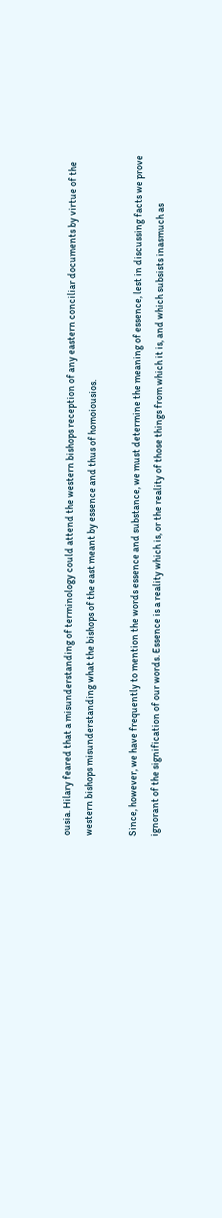ousia. Hilary feared that a misunderstanding of terminology could attend the western bishops reception of any eastern conciliar documents by virtue of the western bishops misunderstanding what the bishops of the east meant by essence and thus of homoiousios.

Since, however, we have frequently to mention the words essence and substance, we must determine the meaning of essence, lest in discussing facts we prove ignorant of the signification of our words. Essence is a reality which is, or the reality of those things from which it is, and which subsists inasmuch as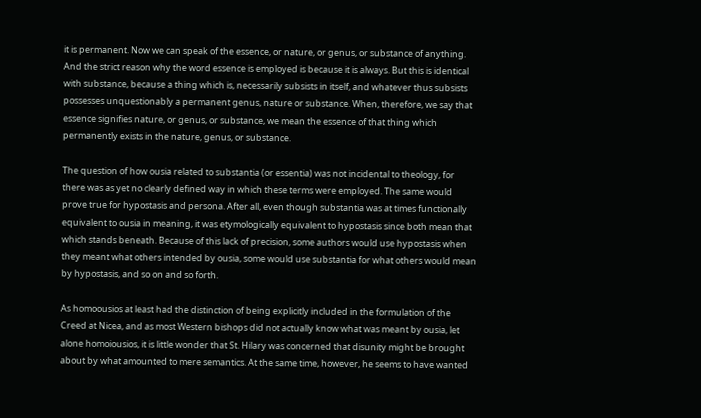it is permanent. Now we can speak of the essence, or nature, or genus, or substance of anything. And the strict reason why the word essence is employed is because it is always. But this is identical with substance, because a thing which is, necessarily subsists in itself, and whatever thus subsists possesses unquestionably a permanent genus, nature or substance. When, therefore, we say that essence signifies nature, or genus, or substance, we mean the essence of that thing which permanently exists in the nature, genus, or substance.

The question of how ousia related to substantia (or essentia) was not incidental to theology, for there was as yet no clearly defined way in which these terms were employed. The same would prove true for hypostasis and persona. After all, even though substantia was at times functionally equivalent to ousia in meaning, it was etymologically equivalent to hypostasis since both mean that which stands beneath. Because of this lack of precision, some authors would use hypostasis when they meant what others intended by ousia, some would use substantia for what others would mean by hypostasis, and so on and so forth.

As homoousios at least had the distinction of being explicitly included in the formulation of the Creed at Nicea, and as most Western bishops did not actually know what was meant by ousia, let alone homoiousios, it is little wonder that St. Hilary was concerned that disunity might be brought about by what amounted to mere semantics. At the same time, however, he seems to have wanted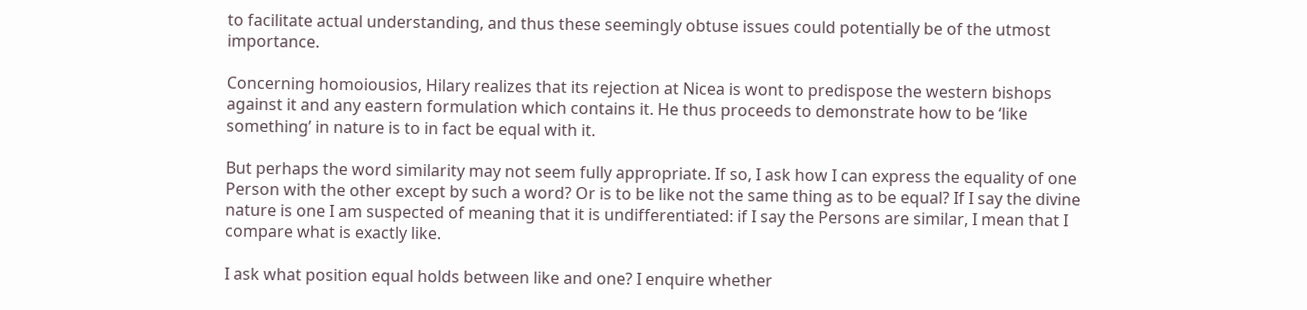to facilitate actual understanding, and thus these seemingly obtuse issues could potentially be of the utmost importance.

Concerning homoiousios, Hilary realizes that its rejection at Nicea is wont to predispose the western bishops against it and any eastern formulation which contains it. He thus proceeds to demonstrate how to be ‘like something’ in nature is to in fact be equal with it.

But perhaps the word similarity may not seem fully appropriate. If so, I ask how I can express the equality of one Person with the other except by such a word? Or is to be like not the same thing as to be equal? If I say the divine nature is one I am suspected of meaning that it is undifferentiated: if I say the Persons are similar, I mean that I compare what is exactly like.

I ask what position equal holds between like and one? I enquire whether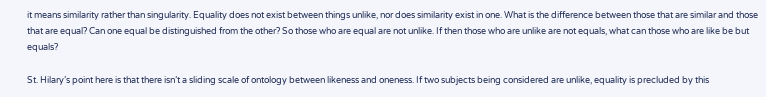it means similarity rather than singularity. Equality does not exist between things unlike, nor does similarity exist in one. What is the difference between those that are similar and those that are equal? Can one equal be distinguished from the other? So those who are equal are not unlike. If then those who are unlike are not equals, what can those who are like be but equals?

St. Hilary’s point here is that there isn’t a sliding scale of ontology between likeness and oneness. If two subjects being considered are unlike, equality is precluded by this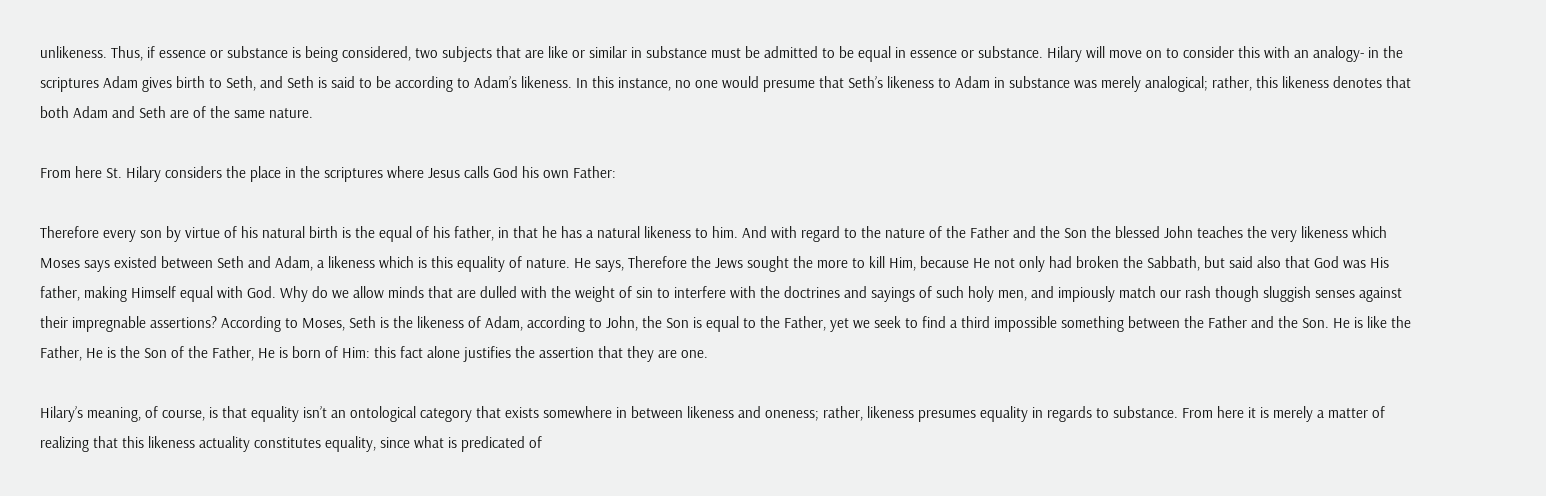unlikeness. Thus, if essence or substance is being considered, two subjects that are like or similar in substance must be admitted to be equal in essence or substance. Hilary will move on to consider this with an analogy- in the scriptures Adam gives birth to Seth, and Seth is said to be according to Adam’s likeness. In this instance, no one would presume that Seth’s likeness to Adam in substance was merely analogical; rather, this likeness denotes that both Adam and Seth are of the same nature.

From here St. Hilary considers the place in the scriptures where Jesus calls God his own Father:

Therefore every son by virtue of his natural birth is the equal of his father, in that he has a natural likeness to him. And with regard to the nature of the Father and the Son the blessed John teaches the very likeness which Moses says existed between Seth and Adam, a likeness which is this equality of nature. He says, Therefore the Jews sought the more to kill Him, because He not only had broken the Sabbath, but said also that God was His father, making Himself equal with God. Why do we allow minds that are dulled with the weight of sin to interfere with the doctrines and sayings of such holy men, and impiously match our rash though sluggish senses against their impregnable assertions? According to Moses, Seth is the likeness of Adam, according to John, the Son is equal to the Father, yet we seek to find a third impossible something between the Father and the Son. He is like the Father, He is the Son of the Father, He is born of Him: this fact alone justifies the assertion that they are one.

Hilary’s meaning, of course, is that equality isn’t an ontological category that exists somewhere in between likeness and oneness; rather, likeness presumes equality in regards to substance. From here it is merely a matter of realizing that this likeness actuality constitutes equality, since what is predicated of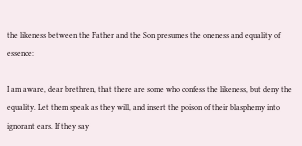the likeness between the Father and the Son presumes the oneness and equality of essence:

I am aware, dear brethren, that there are some who confess the likeness, but deny the equality. Let them speak as they will, and insert the poison of their blasphemy into ignorant ears. If they say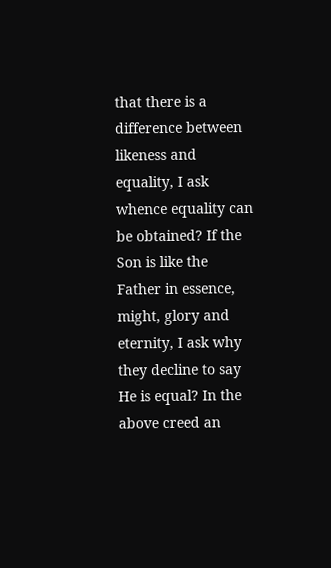that there is a difference between likeness and equality, I ask whence equality can be obtained? If the Son is like the Father in essence, might, glory and eternity, I ask why they decline to say He is equal? In the above creed an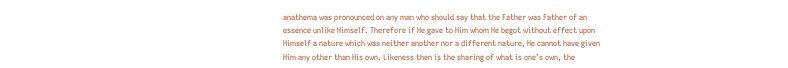anathema was pronounced on any man who should say that the Father was Father of an essence unlike Himself. Therefore if He gave to Him whom He begot without effect upon Himself a nature which was neither another nor a different nature, He cannot have given Him any other than His own. Likeness then is the sharing of what is one’s own, the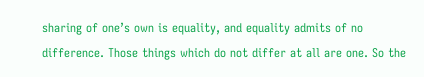sharing of one’s own is equality, and equality admits of no difference. Those things which do not differ at all are one. So the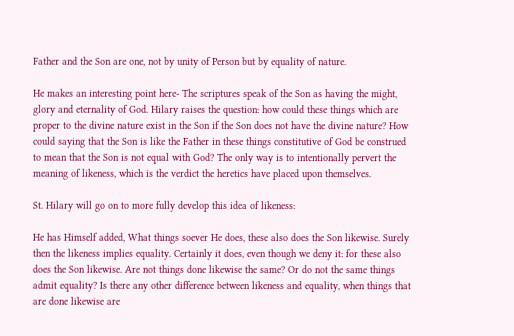Father and the Son are one, not by unity of Person but by equality of nature.

He makes an interesting point here- The scriptures speak of the Son as having the might, glory and eternality of God. Hilary raises the question: how could these things which are proper to the divine nature exist in the Son if the Son does not have the divine nature? How could saying that the Son is like the Father in these things constitutive of God be construed to mean that the Son is not equal with God? The only way is to intentionally pervert the meaning of likeness, which is the verdict the heretics have placed upon themselves.

St. Hilary will go on to more fully develop this idea of likeness:

He has Himself added, What things soever He does, these also does the Son likewise. Surely then the likeness implies equality. Certainly it does, even though we deny it: for these also does the Son likewise. Are not things done likewise the same? Or do not the same things admit equality? Is there any other difference between likeness and equality, when things that are done likewise are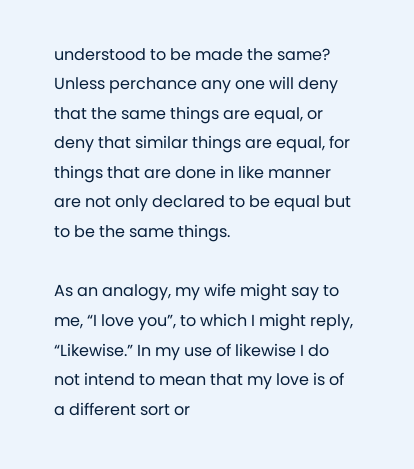understood to be made the same? Unless perchance any one will deny that the same things are equal, or deny that similar things are equal, for things that are done in like manner are not only declared to be equal but to be the same things.

As an analogy, my wife might say to me, “I love you”, to which I might reply, “Likewise.” In my use of likewise I do not intend to mean that my love is of a different sort or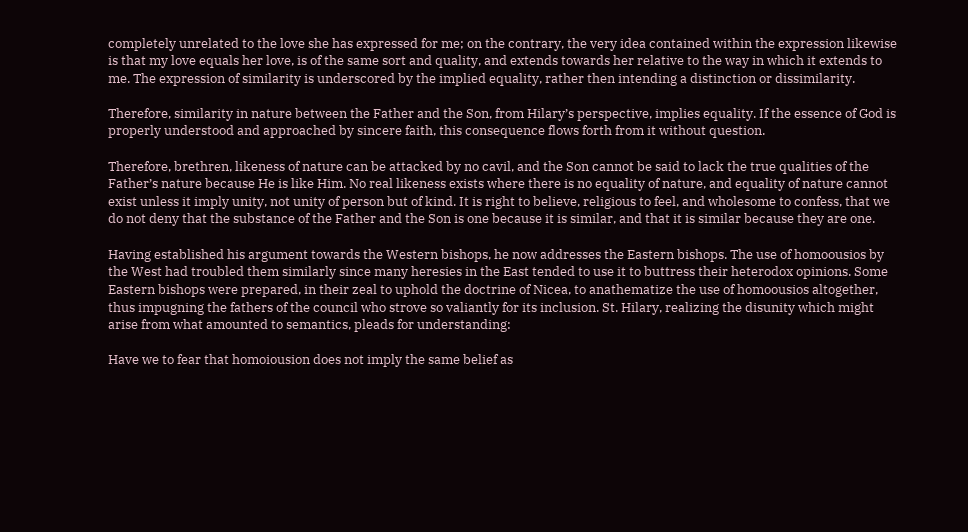completely unrelated to the love she has expressed for me; on the contrary, the very idea contained within the expression likewise is that my love equals her love, is of the same sort and quality, and extends towards her relative to the way in which it extends to me. The expression of similarity is underscored by the implied equality, rather then intending a distinction or dissimilarity.

Therefore, similarity in nature between the Father and the Son, from Hilary’s perspective, implies equality. If the essence of God is properly understood and approached by sincere faith, this consequence flows forth from it without question.

Therefore, brethren, likeness of nature can be attacked by no cavil, and the Son cannot be said to lack the true qualities of the Father’s nature because He is like Him. No real likeness exists where there is no equality of nature, and equality of nature cannot exist unless it imply unity, not unity of person but of kind. It is right to believe, religious to feel, and wholesome to confess, that we do not deny that the substance of the Father and the Son is one because it is similar, and that it is similar because they are one.

Having established his argument towards the Western bishops, he now addresses the Eastern bishops. The use of homoousios by the West had troubled them similarly since many heresies in the East tended to use it to buttress their heterodox opinions. Some Eastern bishops were prepared, in their zeal to uphold the doctrine of Nicea, to anathematize the use of homoousios altogether, thus impugning the fathers of the council who strove so valiantly for its inclusion. St. Hilary, realizing the disunity which might arise from what amounted to semantics, pleads for understanding:

Have we to fear that homoiousion does not imply the same belief as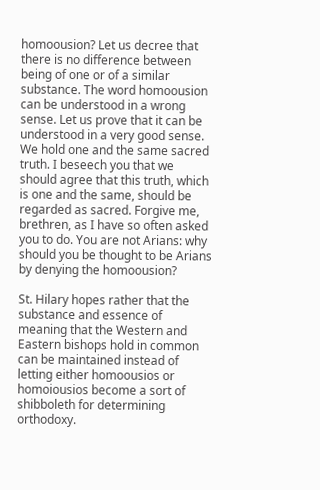homoousion? Let us decree that there is no difference between being of one or of a similar substance. The word homoousion can be understood in a wrong sense. Let us prove that it can be understood in a very good sense. We hold one and the same sacred truth. I beseech you that we should agree that this truth, which is one and the same, should be regarded as sacred. Forgive me, brethren, as I have so often asked you to do. You are not Arians: why should you be thought to be Arians by denying the homoousion?

St. Hilary hopes rather that the substance and essence of meaning that the Western and Eastern bishops hold in common can be maintained instead of letting either homoousios or homoiousios become a sort of shibboleth for determining orthodoxy.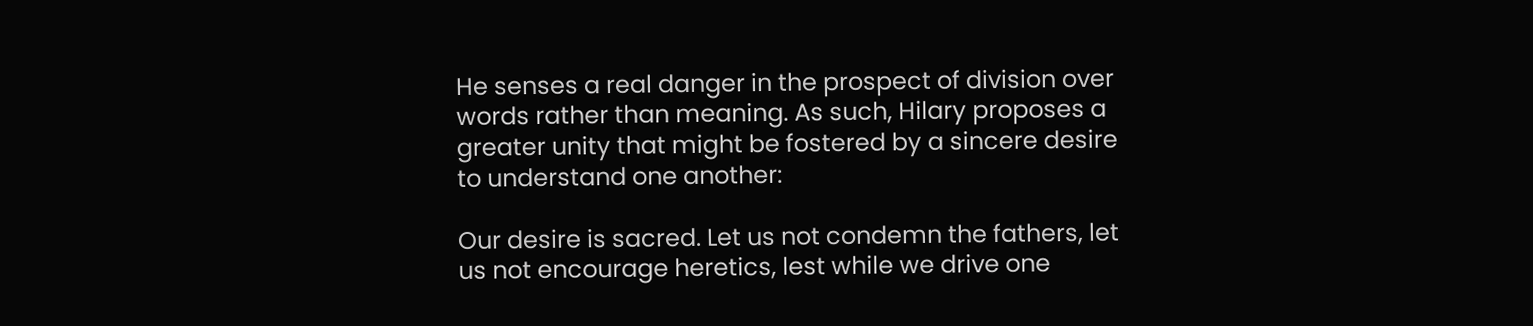He senses a real danger in the prospect of division over words rather than meaning. As such, Hilary proposes a greater unity that might be fostered by a sincere desire to understand one another:

Our desire is sacred. Let us not condemn the fathers, let us not encourage heretics, lest while we drive one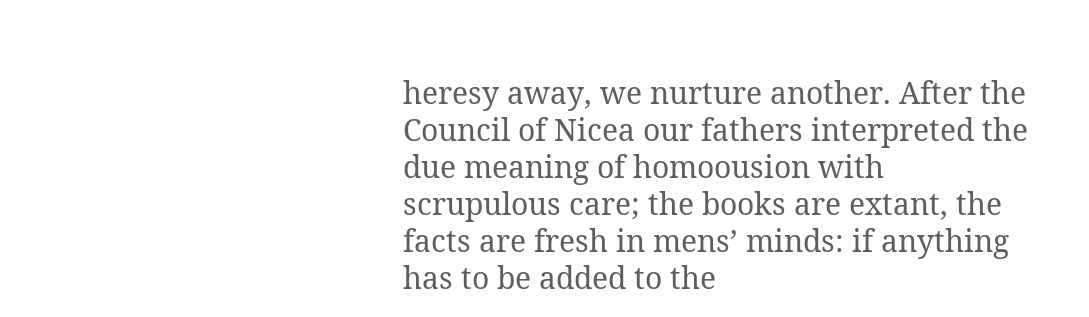heresy away, we nurture another. After the Council of Nicea our fathers interpreted the due meaning of homoousion with scrupulous care; the books are extant, the facts are fresh in mens’ minds: if anything has to be added to the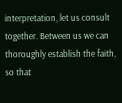interpretation, let us consult together. Between us we can thoroughly establish the faith, so that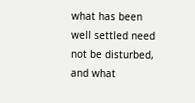what has been well settled need not be disturbed, and what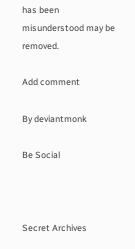has been misunderstood may be removed.

Add comment

By deviantmonk

Be Social



Secret Archives